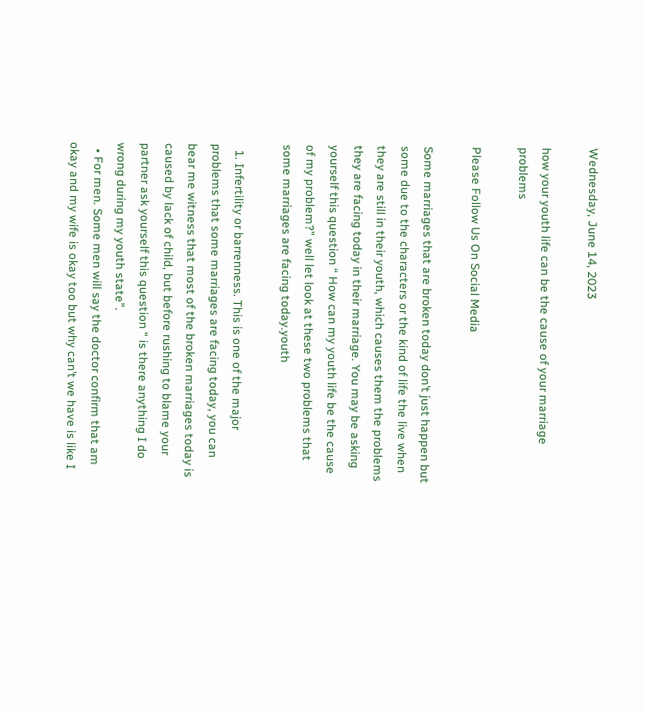Wednesday, June 14, 2023

how your youth life can be the cause of your marriage problems

Please Follow Us On Social Media

Some marriages that are broken today don’t just happen but some due to the characters or the kind of life the live when they are still in their youth, which causes them the problems they are facing today in their marriage. You may be asking yourself this question “ How can my youth life be the cause of my problem?” well let look at these two problems that some marriages are facing today.youth

  1. Infertility or barrenness. This is one of the major problems that some marriages are facing today, you can bear me witness that most of the broken marriages today is caused by lack of child, but before rushing to blame your partner ask yourself this question “ is there anything I do wrong during my youth state”.
  • For men. Some men will say the doctor confirm that am okay and my wife is okay too but why can’t we have is like I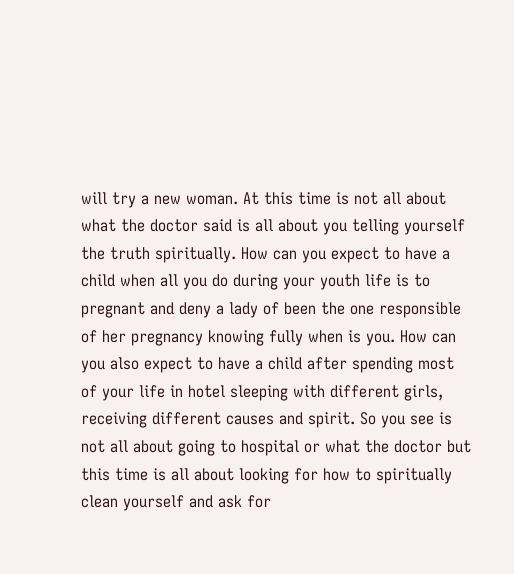will try a new woman. At this time is not all about what the doctor said is all about you telling yourself the truth spiritually. How can you expect to have a child when all you do during your youth life is to pregnant and deny a lady of been the one responsible of her pregnancy knowing fully when is you. How can you also expect to have a child after spending most of your life in hotel sleeping with different girls, receiving different causes and spirit. So you see is not all about going to hospital or what the doctor but this time is all about looking for how to spiritually clean yourself and ask for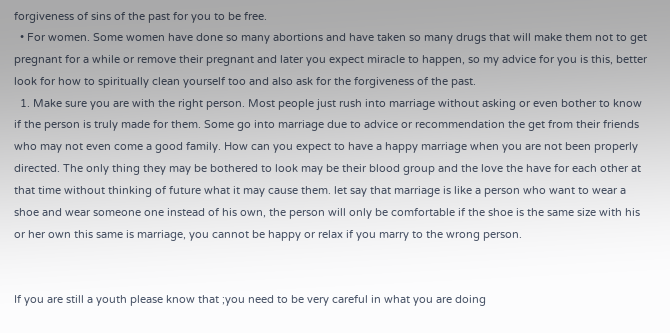forgiveness of sins of the past for you to be free.
  • For women. Some women have done so many abortions and have taken so many drugs that will make them not to get pregnant for a while or remove their pregnant and later you expect miracle to happen, so my advice for you is this, better look for how to spiritually clean yourself too and also ask for the forgiveness of the past.
  1. Make sure you are with the right person. Most people just rush into marriage without asking or even bother to know if the person is truly made for them. Some go into marriage due to advice or recommendation the get from their friends who may not even come a good family. How can you expect to have a happy marriage when you are not been properly directed. The only thing they may be bothered to look may be their blood group and the love the have for each other at that time without thinking of future what it may cause them. let say that marriage is like a person who want to wear a shoe and wear someone one instead of his own, the person will only be comfortable if the shoe is the same size with his or her own this same is marriage, you cannot be happy or relax if you marry to the wrong person.


If you are still a youth please know that ;you need to be very careful in what you are doing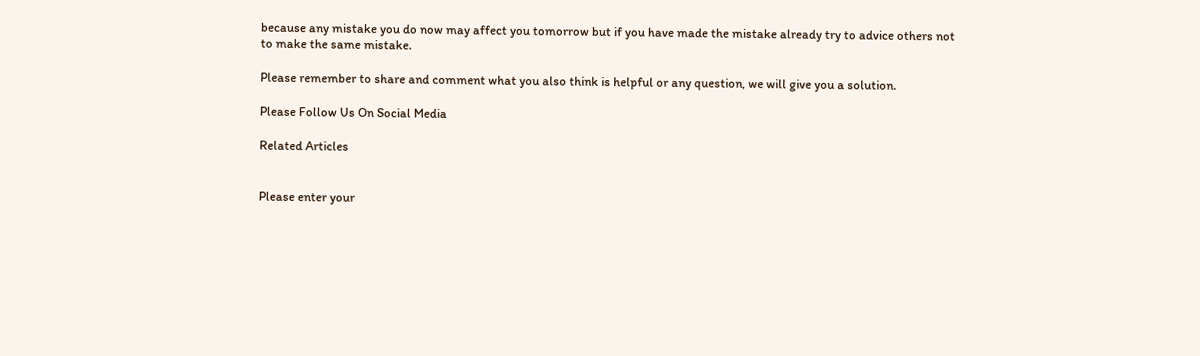because any mistake you do now may affect you tomorrow but if you have made the mistake already try to advice others not to make the same mistake.

Please remember to share and comment what you also think is helpful or any question, we will give you a solution.

Please Follow Us On Social Media

Related Articles


Please enter your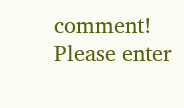comment!
Please enter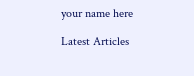your name here

Latest Articles